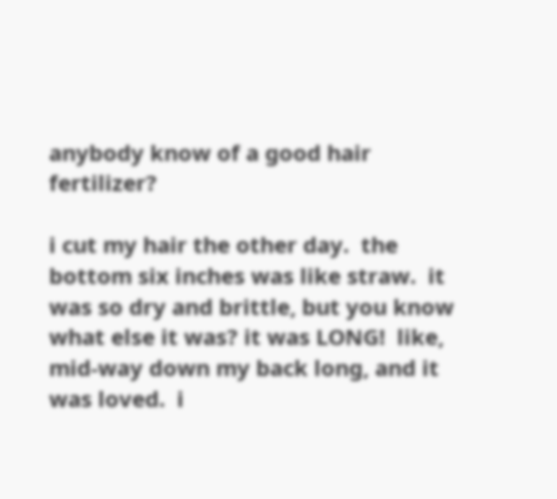anybody know of a good hair fertilizer?

i cut my hair the other day.  the bottom six inches was like straw.  it was so dry and brittle, but you know what else it was? it was LONG!  like, mid-way down my back long, and it was loved.  i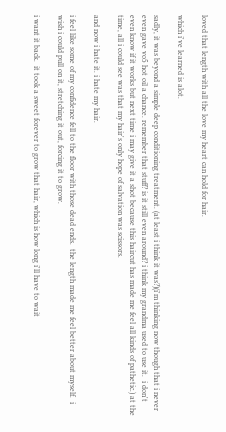loved that length with all the love my heart can hold for hair.

which i've learned is alot.

sadly, it was beyond a simple deep conditioning treatment. (at least i think it was?)(i'm thinking now though that i never even gave vo5 hot oil a chance. remember that stuff? is it still even around? i think my grandma used to use it.  i don't even know if it works but next time i may give it a shot because this haircut has made me feel all kinds of pathetic.) at the time, all i could see was that my hair's only hope of salvation was scissors.

and now i hate it. i hate my hair.

i feel like some of my confidence fell to the floor with those dead ends.  the length made me feel better about myself.  i wish i could pull on it, stretching it out, forcing it to grow.

i want it back.  it took a sweet forever to grow that hair, which is how long i'll have to wait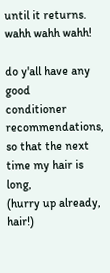until it returns.
wahh wahh wahh!

do y'all have any good
conditioner recommendations,
so that the next time my hair is long,
(hurry up already, hair!)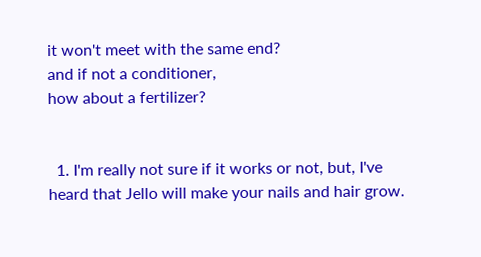it won't meet with the same end?
and if not a conditioner,
how about a fertilizer?


  1. I'm really not sure if it works or not, but, I've heard that Jello will make your nails and hair grow.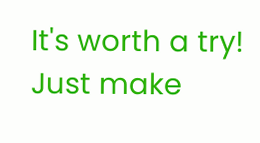It's worth a try! Just make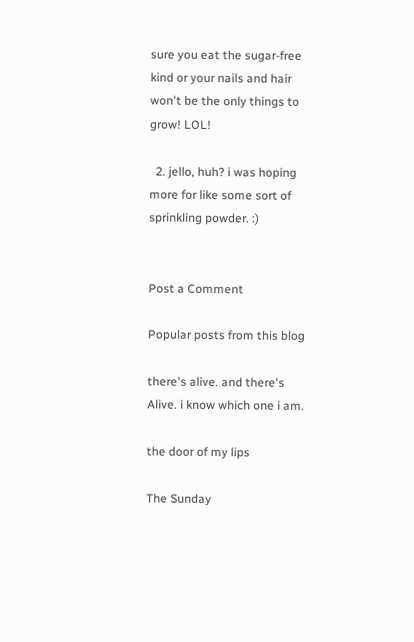sure you eat the sugar-free kind or your nails and hair won't be the only things to grow! LOL!

  2. jello, huh? i was hoping more for like some sort of sprinkling powder. :)


Post a Comment

Popular posts from this blog

there's alive. and there's Alive. i know which one i am.

the door of my lips

The Sunday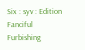Six : syv : Edition Fanciful Furbishing